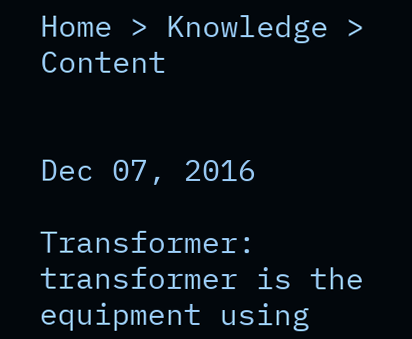Home > Knowledge > Content


Dec 07, 2016

Transformer:  transformer is the equipment using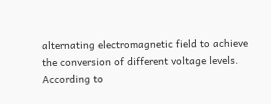alternating electromagnetic field to achieve the conversion of different voltage levels.  According to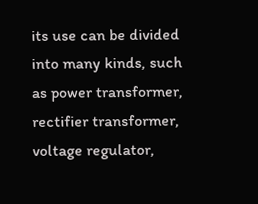its use can be divided into many kinds, such as power transformer, rectifier transformer, voltage regulator,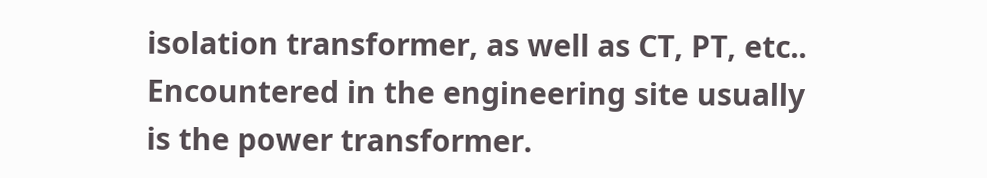isolation transformer, as well as CT, PT, etc.. Encountered in the engineering site usually is the power transformer.